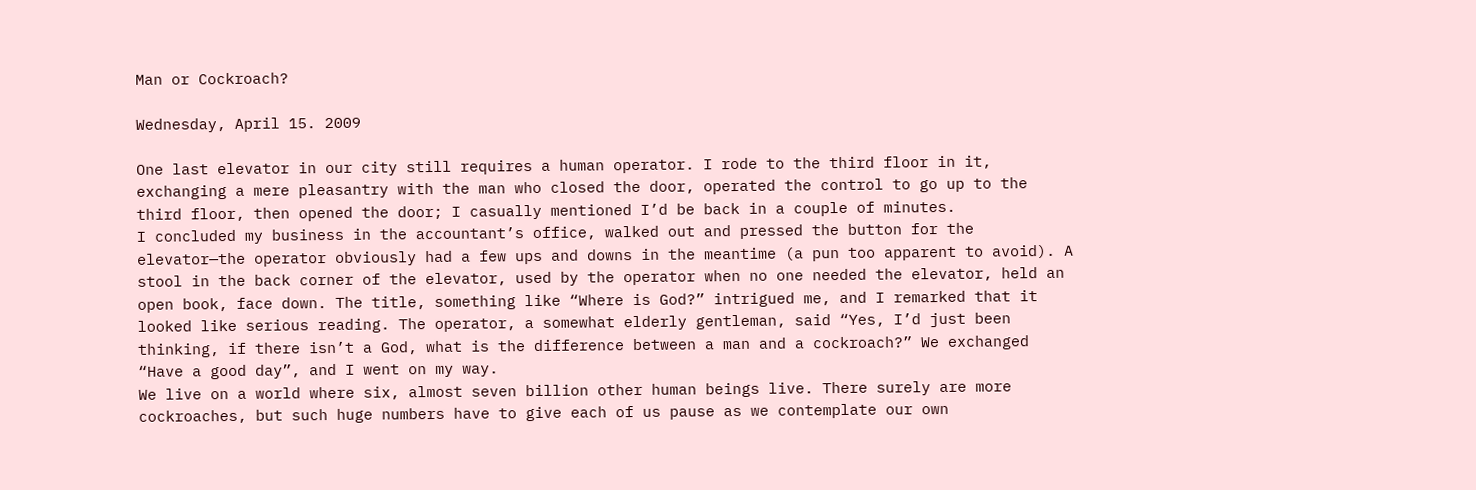Man or Cockroach?

Wednesday, April 15. 2009

One last elevator in our city still requires a human operator. I rode to the third floor in it, exchanging a mere pleasantry with the man who closed the door, operated the control to go up to the third floor, then opened the door; I casually mentioned I’d be back in a couple of minutes.
I concluded my business in the accountant’s office, walked out and pressed the button for the elevator—the operator obviously had a few ups and downs in the meantime (a pun too apparent to avoid). A stool in the back corner of the elevator, used by the operator when no one needed the elevator, held an open book, face down. The title, something like “Where is God?” intrigued me, and I remarked that it looked like serious reading. The operator, a somewhat elderly gentleman, said “Yes, I’d just been thinking, if there isn’t a God, what is the difference between a man and a cockroach?” We exchanged “Have a good day”, and I went on my way.
We live on a world where six, almost seven billion other human beings live. There surely are more cockroaches, but such huge numbers have to give each of us pause as we contemplate our own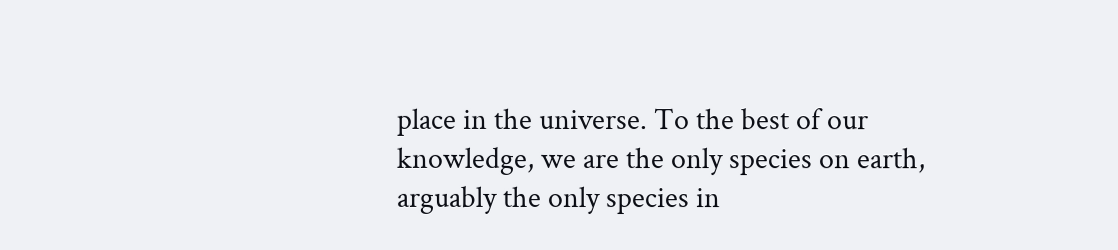place in the universe. To the best of our knowledge, we are the only species on earth, arguably the only species in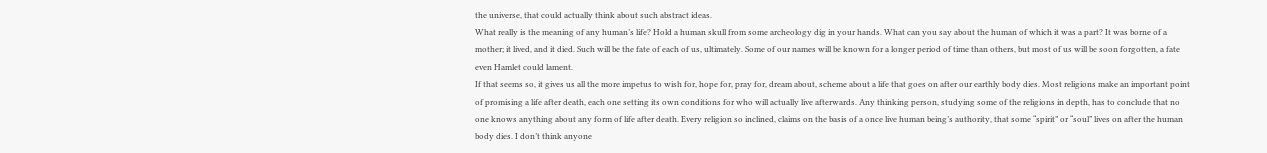the universe, that could actually think about such abstract ideas.
What really is the meaning of any human’s life? Hold a human skull from some archeology dig in your hands. What can you say about the human of which it was a part? It was borne of a mother; it lived, and it died. Such will be the fate of each of us, ultimately. Some of our names will be known for a longer period of time than others, but most of us will be soon forgotten, a fate even Hamlet could lament.
If that seems so, it gives us all the more impetus to wish for, hope for, pray for, dream about, scheme about a life that goes on after our earthly body dies. Most religions make an important point of promising a life after death, each one setting its own conditions for who will actually live afterwards. Any thinking person, studying some of the religions in depth, has to conclude that no one knows anything about any form of life after death. Every religion so inclined, claims on the basis of a once live human being’s authority, that some “spirit” or “soul” lives on after the human body dies. I don’t think anyone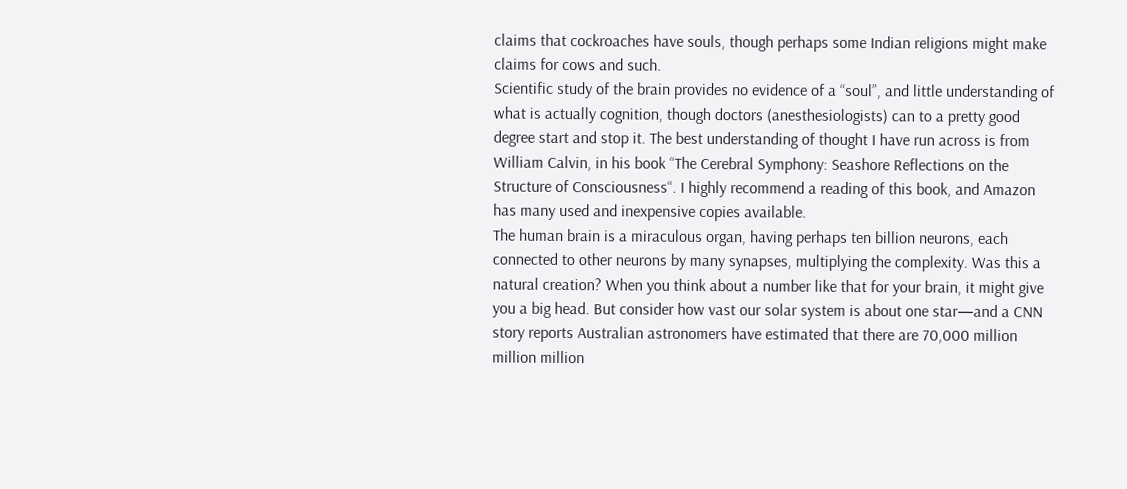claims that cockroaches have souls, though perhaps some Indian religions might make claims for cows and such.
Scientific study of the brain provides no evidence of a “soul”, and little understanding of what is actually cognition, though doctors (anesthesiologists) can to a pretty good degree start and stop it. The best understanding of thought I have run across is from William Calvin, in his book “The Cerebral Symphony: Seashore Reflections on the Structure of Consciousness“. I highly recommend a reading of this book, and Amazon has many used and inexpensive copies available.
The human brain is a miraculous organ, having perhaps ten billion neurons, each connected to other neurons by many synapses, multiplying the complexity. Was this a natural creation? When you think about a number like that for your brain, it might give you a big head. But consider how vast our solar system is about one star—and a CNN story reports Australian astronomers have estimated that there are 70,000 million million million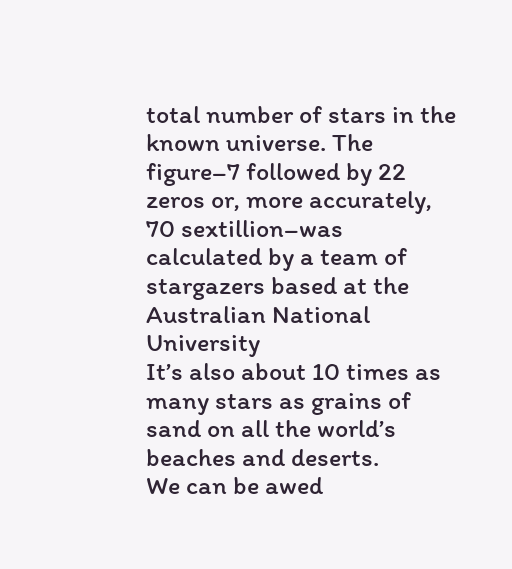total number of stars in the known universe. The figure–7 followed by 22 zeros or, more accurately, 70 sextillion–was calculated by a team of stargazers based at the Australian National University
It’s also about 10 times as many stars as grains of sand on all the world’s beaches and deserts.
We can be awed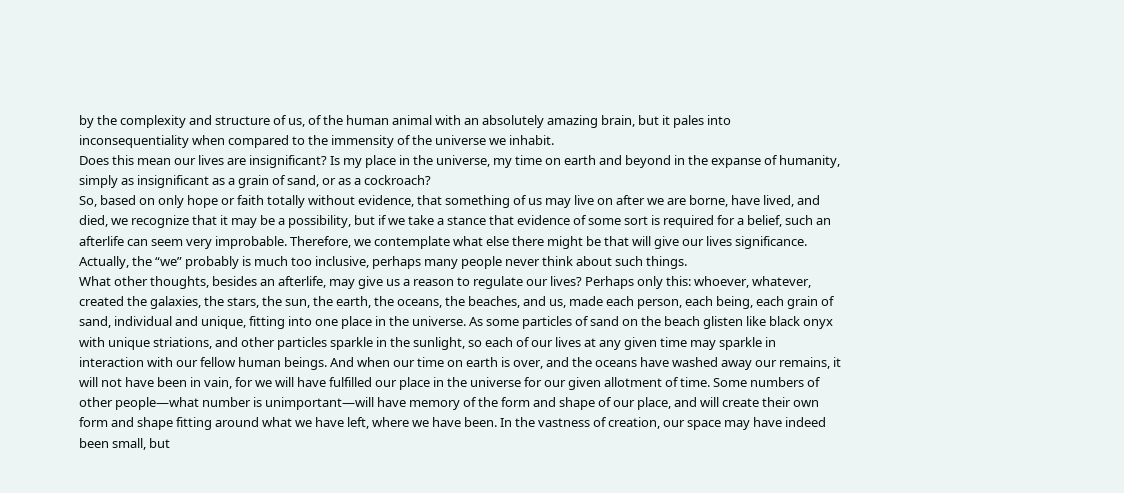by the complexity and structure of us, of the human animal with an absolutely amazing brain, but it pales into inconsequentiality when compared to the immensity of the universe we inhabit.
Does this mean our lives are insignificant? Is my place in the universe, my time on earth and beyond in the expanse of humanity, simply as insignificant as a grain of sand, or as a cockroach?
So, based on only hope or faith totally without evidence, that something of us may live on after we are borne, have lived, and died, we recognize that it may be a possibility, but if we take a stance that evidence of some sort is required for a belief, such an afterlife can seem very improbable. Therefore, we contemplate what else there might be that will give our lives significance. Actually, the “we” probably is much too inclusive, perhaps many people never think about such things.
What other thoughts, besides an afterlife, may give us a reason to regulate our lives? Perhaps only this: whoever, whatever, created the galaxies, the stars, the sun, the earth, the oceans, the beaches, and us, made each person, each being, each grain of sand, individual and unique, fitting into one place in the universe. As some particles of sand on the beach glisten like black onyx with unique striations, and other particles sparkle in the sunlight, so each of our lives at any given time may sparkle in interaction with our fellow human beings. And when our time on earth is over, and the oceans have washed away our remains, it will not have been in vain, for we will have fulfilled our place in the universe for our given allotment of time. Some numbers of other people—what number is unimportant—will have memory of the form and shape of our place, and will create their own form and shape fitting around what we have left, where we have been. In the vastness of creation, our space may have indeed been small, but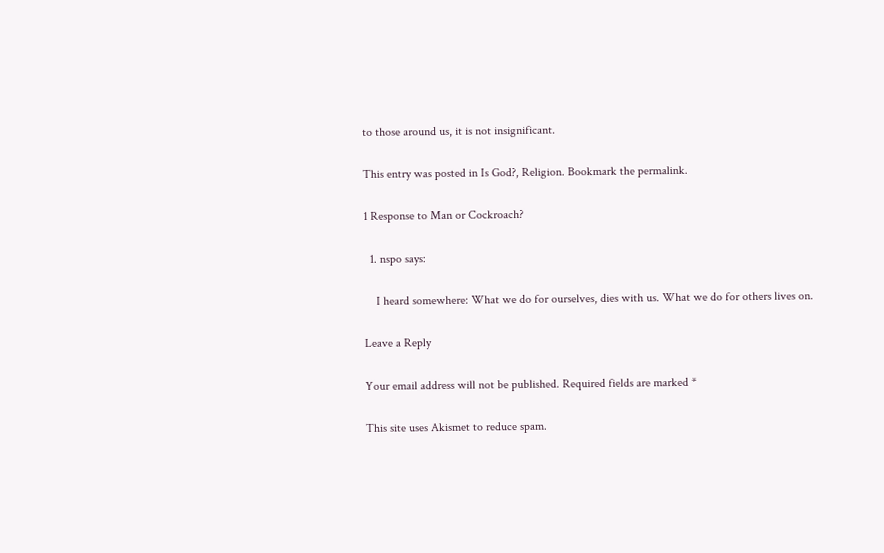to those around us, it is not insignificant.

This entry was posted in Is God?, Religion. Bookmark the permalink.

1 Response to Man or Cockroach?

  1. nspo says:

    I heard somewhere: What we do for ourselves, dies with us. What we do for others lives on.

Leave a Reply

Your email address will not be published. Required fields are marked *

This site uses Akismet to reduce spam.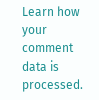Learn how your comment data is processed.